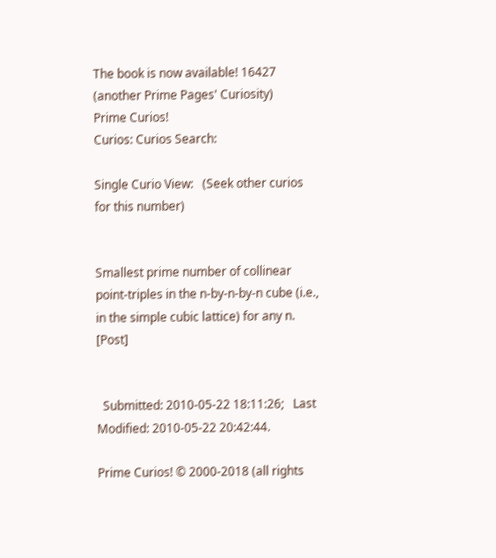The book is now available! 16427
(another Prime Pages' Curiosity)
Prime Curios!
Curios: Curios Search:

Single Curio View:   (Seek other curios for this number)


Smallest prime number of collinear point-triples in the n-by-n-by-n cube (i.e., in the simple cubic lattice) for any n. [Post]


  Submitted: 2010-05-22 18:11:26;   Last Modified: 2010-05-22 20:42:44.

Prime Curios! © 2000-2018 (all rights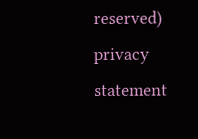reserved)  privacy statement